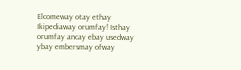Elcomeway otay ethay Ikipediaway orumfay! Isthay orumfay ancay ebay usedway ybay embersmay ofway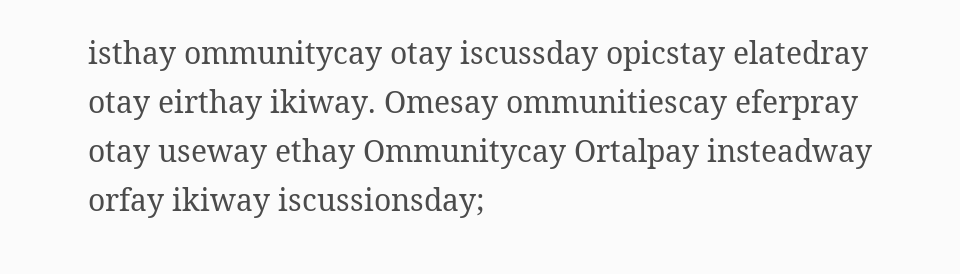isthay ommunitycay otay iscussday opicstay elatedray otay eirthay ikiway. Omesay ommunitiescay eferpray otay useway ethay Ommunitycay Ortalpay insteadway orfay ikiway iscussionsday;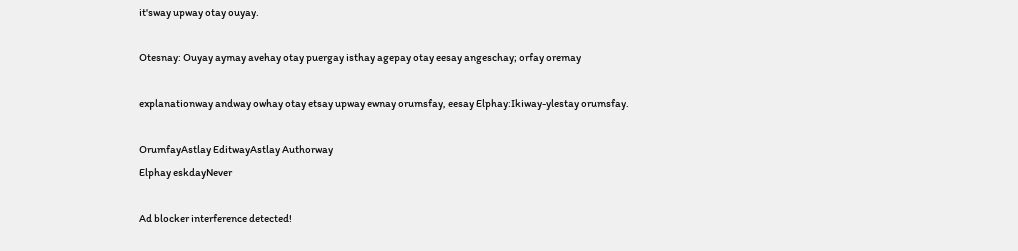it'sway upway otay ouyay.

Otesnay: Ouyay aymay avehay otay puergay isthay agepay otay eesay angeschay; orfay oremay

explanationway andway owhay otay etsay upway ewnay orumsfay, eesay Elphay:Ikiway-ylestay orumsfay.

OrumfayAstlay EditwayAstlay Authorway
Elphay eskdayNever

Ad blocker interference detected!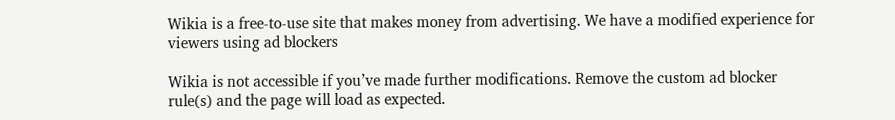Wikia is a free-to-use site that makes money from advertising. We have a modified experience for viewers using ad blockers

Wikia is not accessible if you’ve made further modifications. Remove the custom ad blocker rule(s) and the page will load as expected.